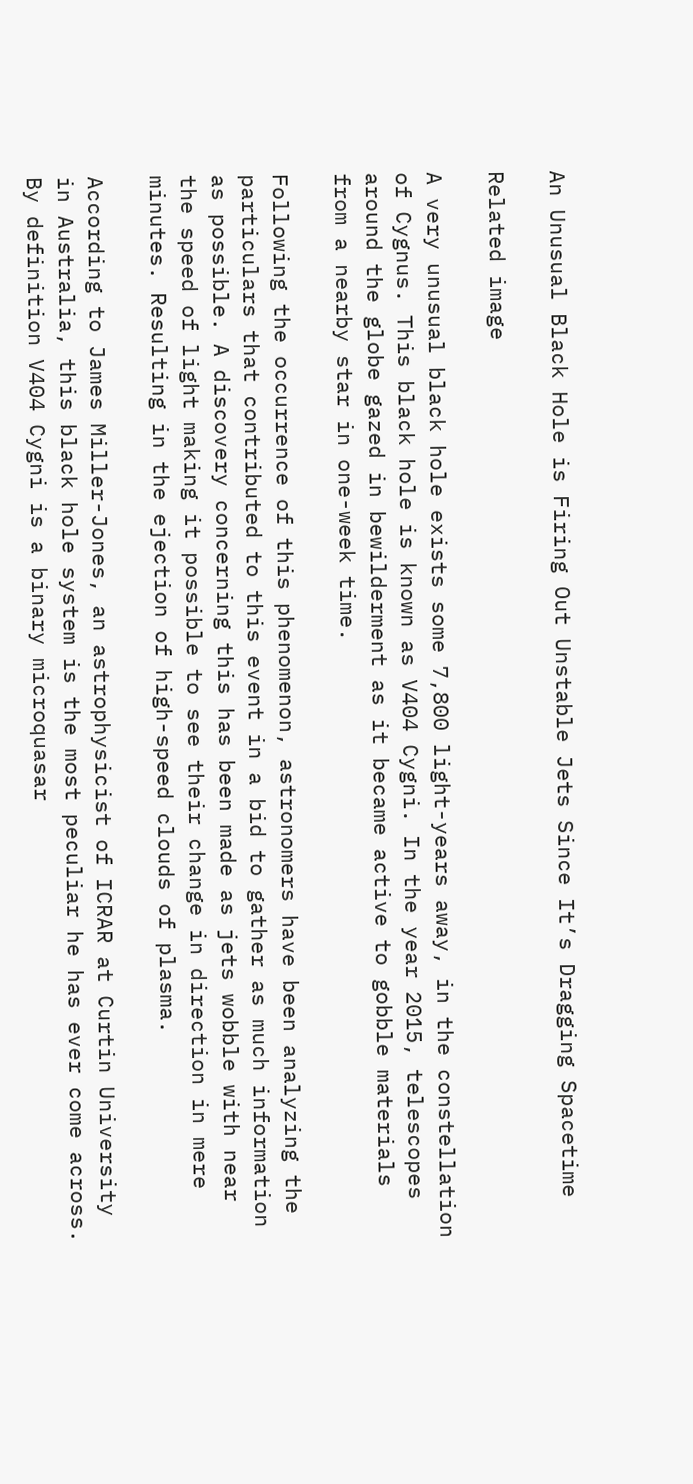An Unusual Black Hole is Firing Out Unstable Jets Since It’s Dragging Spacetime

Related image

A very unusual black hole exists some 7,800 light-years away, in the constellation of Cygnus. This black hole is known as V404 Cygni. In the year 2015, telescopes around the globe gazed in bewilderment as it became active to gobble materials from a nearby star in one-week time.

Following the occurrence of this phenomenon, astronomers have been analyzing the particulars that contributed to this event in a bid to gather as much information as possible. A discovery concerning this has been made as jets wobble with near the speed of light making it possible to see their change in direction in mere minutes. Resulting in the ejection of high-speed clouds of plasma.

According to James Miller-Jones, an astrophysicist of ICRAR at Curtin University in Australia, this black hole system is the most peculiar he has ever come across. By definition V404 Cygni is a binary microquasar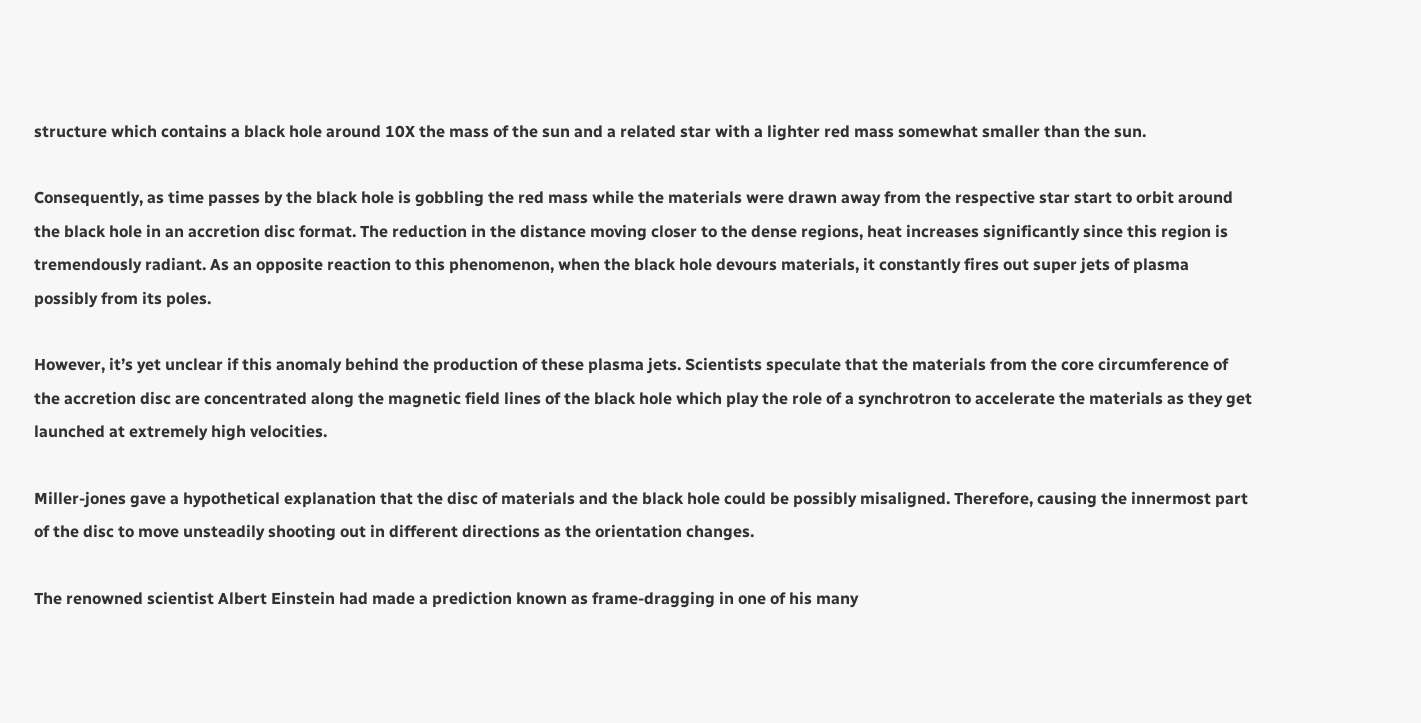structure which contains a black hole around 10X the mass of the sun and a related star with a lighter red mass somewhat smaller than the sun.

Consequently, as time passes by the black hole is gobbling the red mass while the materials were drawn away from the respective star start to orbit around the black hole in an accretion disc format. The reduction in the distance moving closer to the dense regions, heat increases significantly since this region is tremendously radiant. As an opposite reaction to this phenomenon, when the black hole devours materials, it constantly fires out super jets of plasma possibly from its poles.

However, it’s yet unclear if this anomaly behind the production of these plasma jets. Scientists speculate that the materials from the core circumference of the accretion disc are concentrated along the magnetic field lines of the black hole which play the role of a synchrotron to accelerate the materials as they get launched at extremely high velocities.

Miller-jones gave a hypothetical explanation that the disc of materials and the black hole could be possibly misaligned. Therefore, causing the innermost part of the disc to move unsteadily shooting out in different directions as the orientation changes.

The renowned scientist Albert Einstein had made a prediction known as frame-dragging in one of his many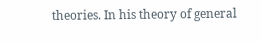theories. In his theory of general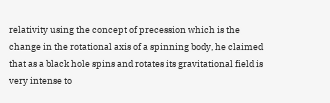relativity using the concept of precession which is the change in the rotational axis of a spinning body, he claimed that as a black hole spins and rotates its gravitational field is very intense to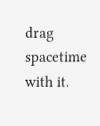drag spacetime with it.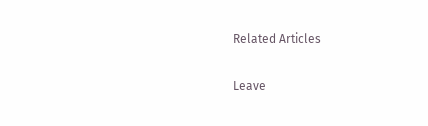Related Articles

Leave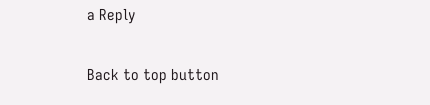a Reply

Back to top button